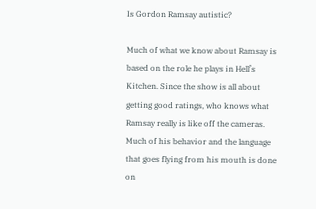Is Gordon Ramsay autistic?

Much of what we know about Ramsay is based on the role he plays in Hell’s Kitchen. Since the show is all about getting good ratings, who knows what Ramsay really is like off the cameras. Much of his behavior and the language that goes flying from his mouth is done on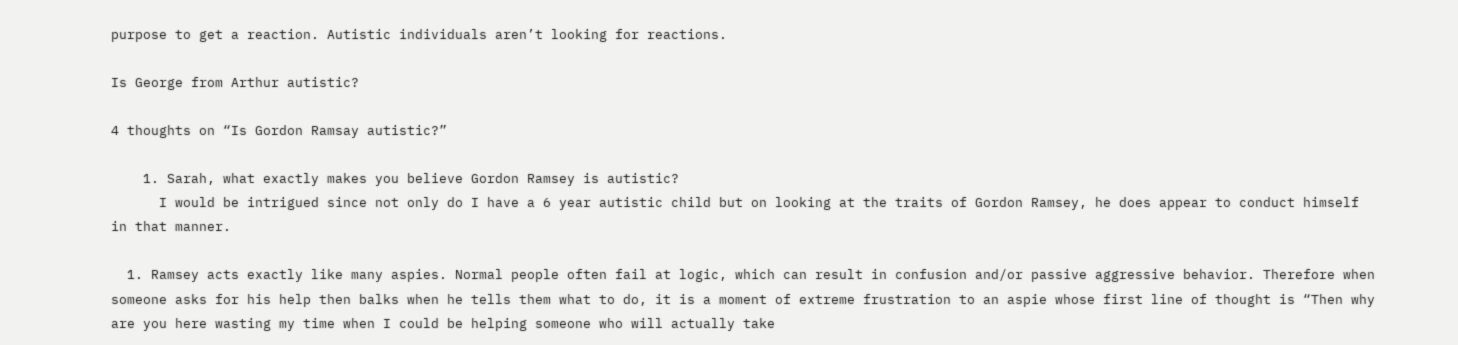purpose to get a reaction. Autistic individuals aren’t looking for reactions.

Is George from Arthur autistic?

4 thoughts on “Is Gordon Ramsay autistic?”

    1. Sarah, what exactly makes you believe Gordon Ramsey is autistic?
      I would be intrigued since not only do I have a 6 year autistic child but on looking at the traits of Gordon Ramsey, he does appear to conduct himself in that manner.

  1. Ramsey acts exactly like many aspies. Normal people often fail at logic, which can result in confusion and/or passive aggressive behavior. Therefore when someone asks for his help then balks when he tells them what to do, it is a moment of extreme frustration to an aspie whose first line of thought is “Then why are you here wasting my time when I could be helping someone who will actually take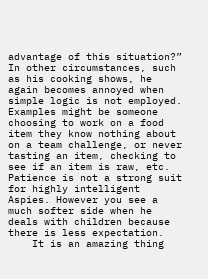advantage of this situation?” In other circumstances, such as his cooking shows, he again becomes annoyed when simple logic is not employed. Examples might be someone choosing to work on a food item they know nothing about on a team challenge, or never tasting an item, checking to see if an item is raw, etc. Patience is not a strong suit for highly intelligent Aspies. However you see a much softer side when he deals with children because there is less expectation.
    It is an amazing thing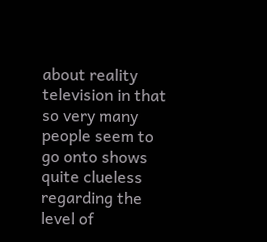about reality television in that so very many people seem to go onto shows quite clueless regarding the level of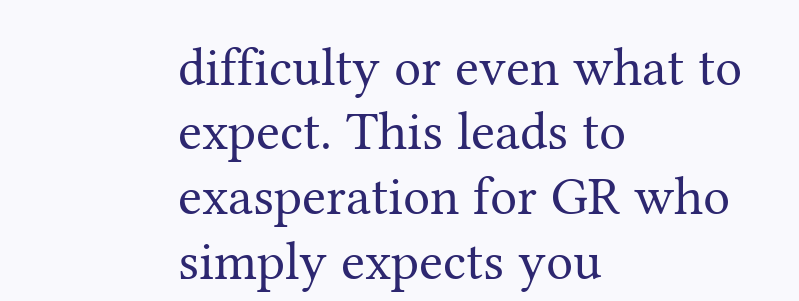difficulty or even what to expect. This leads to exasperation for GR who simply expects you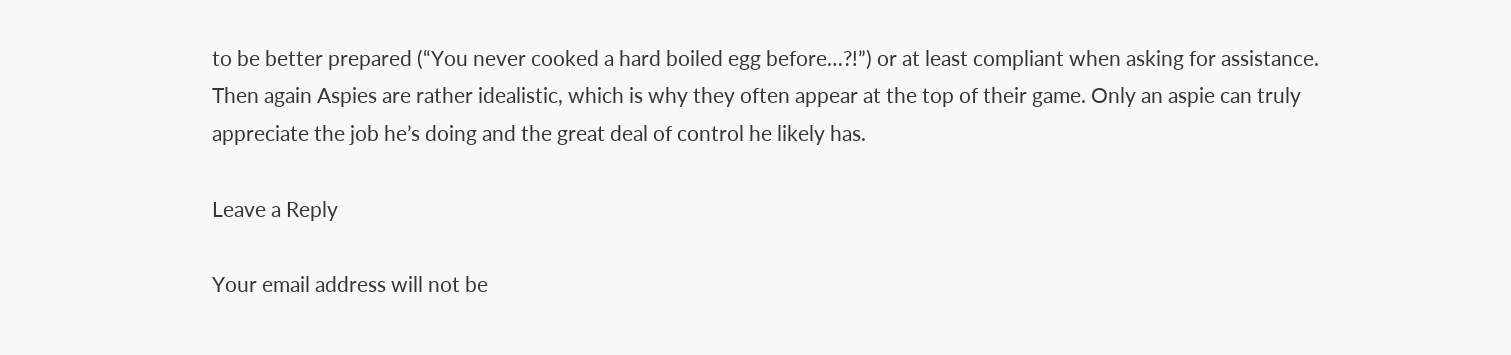to be better prepared (“You never cooked a hard boiled egg before…?!”) or at least compliant when asking for assistance. Then again Aspies are rather idealistic, which is why they often appear at the top of their game. Only an aspie can truly appreciate the job he’s doing and the great deal of control he likely has.

Leave a Reply

Your email address will not be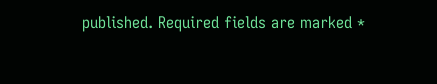published. Required fields are marked *